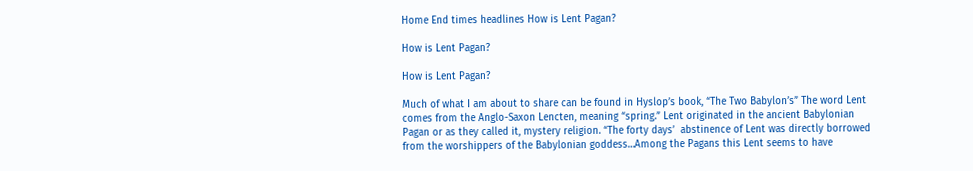Home End times headlines How is Lent Pagan?

How is Lent Pagan?

How is Lent Pagan?

Much of what I am about to share can be found in Hyslop’s book, “The Two Babylon’s” The word Lent comes from the Anglo-Saxon Lencten, meaning “spring.” Lent originated in the ancient Babylonian Pagan or as they called it, mystery religion. “The forty days’  abstinence of Lent was directly borrowed from the worshippers of the Babylonian goddess…Among the Pagans this Lent seems to have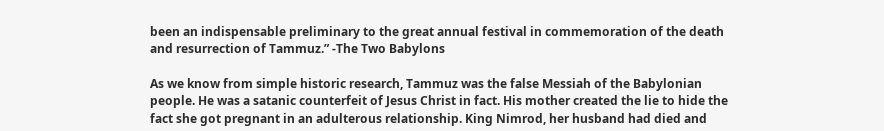been an indispensable preliminary to the great annual festival in commemoration of the death and resurrection of Tammuz.” -The Two Babylons

As we know from simple historic research, Tammuz was the false Messiah of the Babylonian people. He was a satanic counterfeit of Jesus Christ in fact. His mother created the lie to hide the fact she got pregnant in an adulterous relationship. King Nimrod, her husband had died and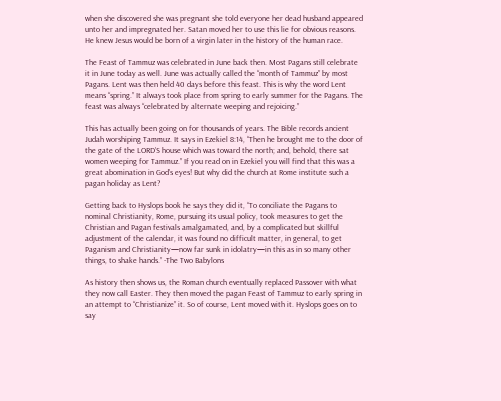when she discovered she was pregnant she told everyone her dead husband appeared unto her and impregnated her. Satan moved her to use this lie for obvious reasons. He knew Jesus would be born of a virgin later in the history of the human race.

The Feast of Tammuz was celebrated in June back then. Most Pagans still celebrate it in June today as well. June was actually called the “month of Tammuz” by most Pagans. Lent was then held 40 days before this feast. This is why the word Lent means “spring.” It always took place from spring to early summer for the Pagans. The feast was always “celebrated by alternate weeping and rejoicing.”

This has actually been going on for thousands of years. The Bible records ancient Judah worshiping Tammuz. It says in Ezekiel 8:14, “Then he brought me to the door of the gate of the LORD’S house which was toward the north; and, behold, there sat women weeping for Tammuz.” If you read on in Ezekiel you will find that this was a great abomination in God’s eyes! But why did the church at Rome institute such a pagan holiday as Lent?

Getting back to Hyslops book he says they did it, “To conciliate the Pagans to nominal Christianity, Rome, pursuing its usual policy, took measures to get the Christian and Pagan festivals amalgamated, and, by a complicated but skillful adjustment of the calendar, it was found no difficult matter, in general, to get Paganism and Christianity—now far sunk in idolatry—in this as in so many other things, to shake hands.” -The Two Babylons

As history then shows us, the Roman church eventually replaced Passover with what they now call Easter. They then moved the pagan Feast of Tammuz to early spring in an attempt to “Christianize” it. So of course, Lent moved with it. Hyslops goes on to say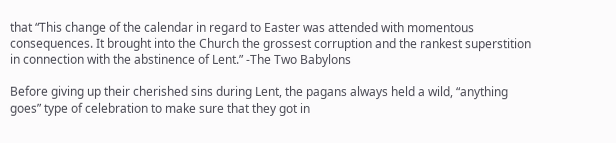that “This change of the calendar in regard to Easter was attended with momentous consequences. It brought into the Church the grossest corruption and the rankest superstition in connection with the abstinence of Lent.” -The Two Babylons

Before giving up their cherished sins during Lent, the pagans always held a wild, “anything goes” type of celebration to make sure that they got in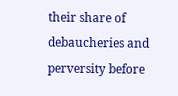their share of debaucheries and perversity before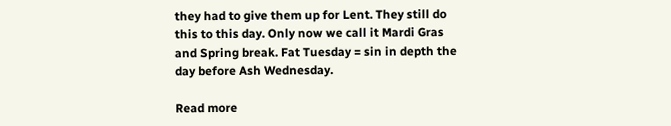they had to give them up for Lent. They still do this to this day. Only now we call it Mardi Gras and Spring break. Fat Tuesday = sin in depth the day before Ash Wednesday.

Read more